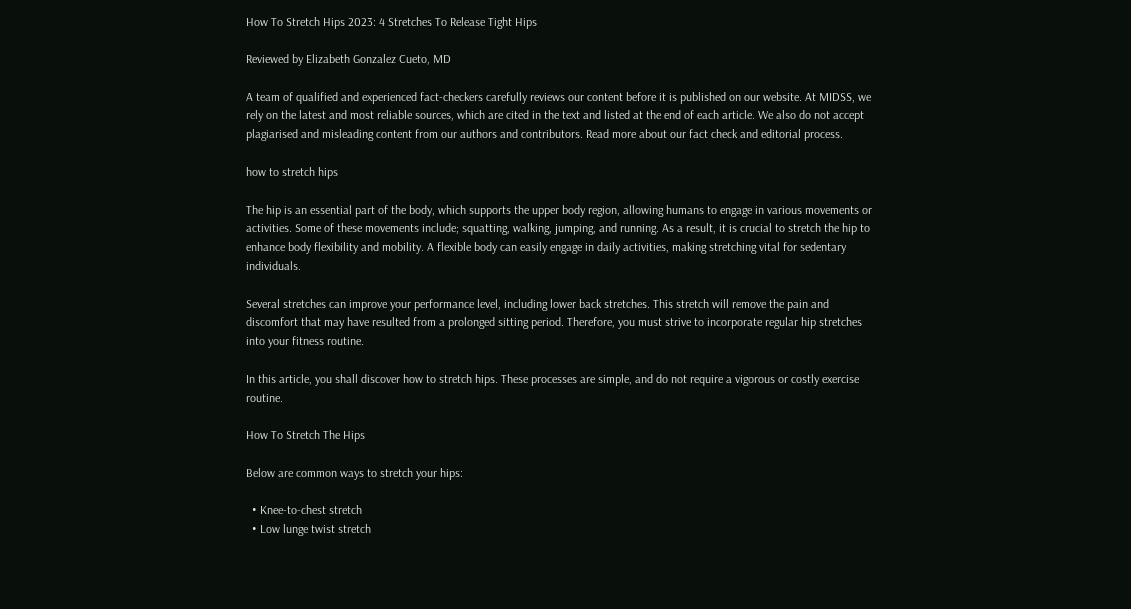How To Stretch Hips 2023: 4 Stretches To Release Tight Hips

Reviewed by Elizabeth Gonzalez Cueto, MD

A team of qualified and experienced fact-checkers carefully reviews our content before it is published on our website. At MIDSS, we rely on the latest and most reliable sources, which are cited in the text and listed at the end of each article. We also do not accept plagiarised and misleading content from our authors and contributors. Read more about our fact check and editorial process.

how to stretch hips

The hip is an essential part of the body, which supports the upper body region, allowing humans to engage in various movements or activities. Some of these movements include; squatting, walking, jumping, and running. As a result, it is crucial to stretch the hip to enhance body flexibility and mobility. A flexible body can easily engage in daily activities, making stretching vital for sedentary individuals.

Several stretches can improve your performance level, including lower back stretches. This stretch will remove the pain and discomfort that may have resulted from a prolonged sitting period. Therefore, you must strive to incorporate regular hip stretches into your fitness routine.

In this article, you shall discover how to stretch hips. These processes are simple, and do not require a vigorous or costly exercise routine.

How To Stretch The Hips

Below are common ways to stretch your hips:

  • Knee-to-chest stretch
  • Low lunge twist stretch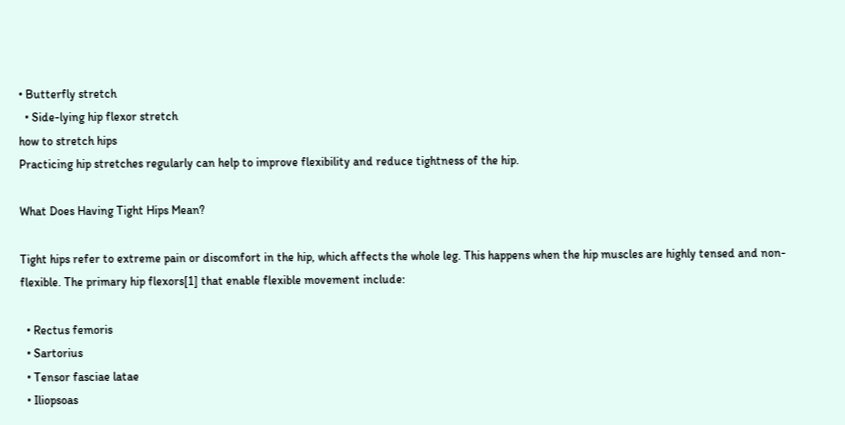• Butterfly stretch
  • Side-lying hip flexor stretch
how to stretch hips
Practicing hip stretches regularly can help to improve flexibility and reduce tightness of the hip.

What Does Having Tight Hips Mean?

Tight hips refer to extreme pain or discomfort in the hip, which affects the whole leg. This happens when the hip muscles are highly tensed and non-flexible. The primary hip flexors[1] that enable flexible movement include:

  • Rectus femoris
  • Sartorius
  • Tensor fasciae latae
  • Iliopsoas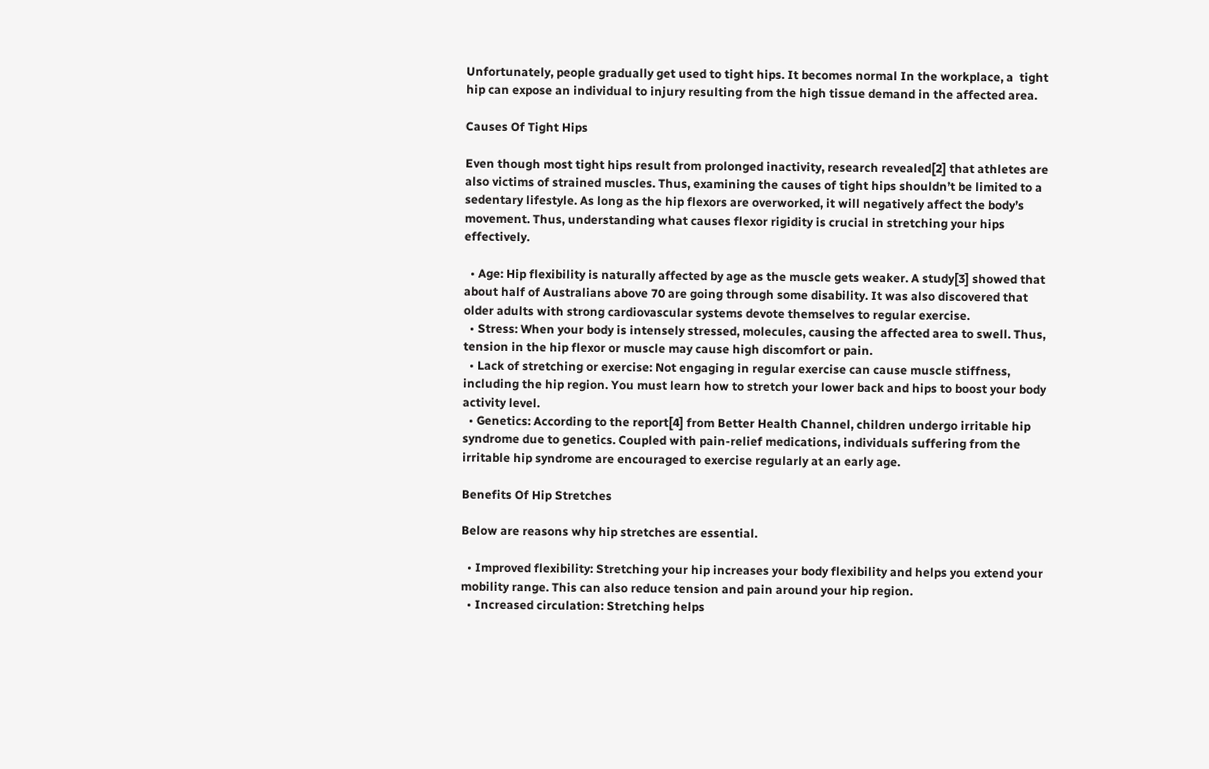Unfortunately, people gradually get used to tight hips. It becomes normal In the workplace, a  tight hip can expose an individual to injury resulting from the high tissue demand in the affected area.

Causes Of Tight Hips

Even though most tight hips result from prolonged inactivity, research revealed[2] that athletes are also victims of strained muscles. Thus, examining the causes of tight hips shouldn’t be limited to a sedentary lifestyle. As long as the hip flexors are overworked, it will negatively affect the body’s movement. Thus, understanding what causes flexor rigidity is crucial in stretching your hips effectively.

  • Age: Hip flexibility is naturally affected by age as the muscle gets weaker. A study[3] showed that about half of Australians above 70 are going through some disability. It was also discovered that older adults with strong cardiovascular systems devote themselves to regular exercise.
  • Stress: When your body is intensely stressed, molecules, causing the affected area to swell. Thus, tension in the hip flexor or muscle may cause high discomfort or pain.
  • Lack of stretching or exercise: Not engaging in regular exercise can cause muscle stiffness, including the hip region. You must learn how to stretch your lower back and hips to boost your body activity level.
  • Genetics: According to the report[4] from Better Health Channel, children undergo irritable hip syndrome due to genetics. Coupled with pain-relief medications, individuals suffering from the irritable hip syndrome are encouraged to exercise regularly at an early age.

Benefits Of Hip Stretches

Below are reasons why hip stretches are essential.

  • Improved flexibility: Stretching your hip increases your body flexibility and helps you extend your mobility range. This can also reduce tension and pain around your hip region.
  • Increased circulation: Stretching helps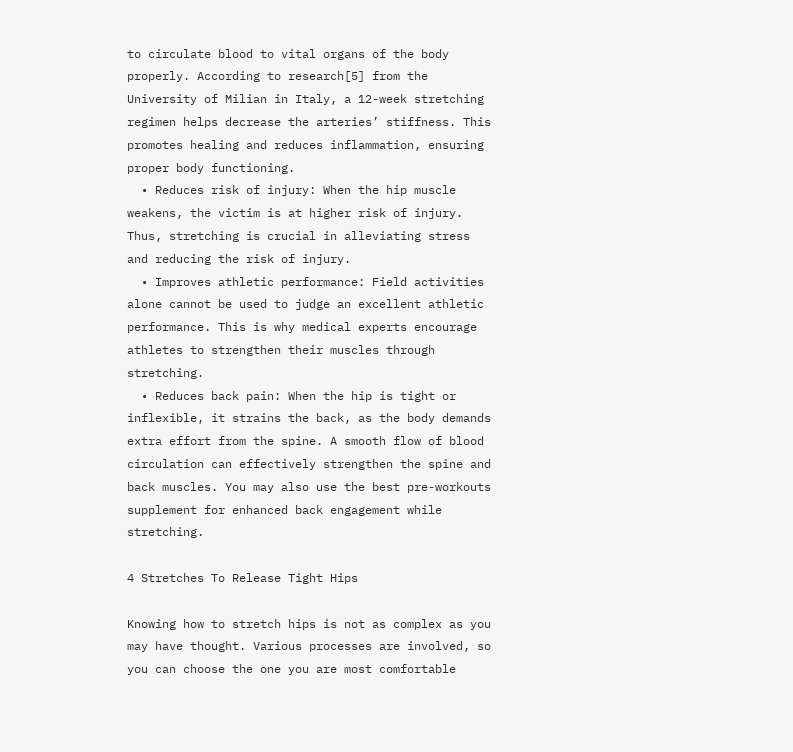to circulate blood to vital organs of the body properly. According to research[5] from the University of Milian in Italy, a 12-week stretching regimen helps decrease the arteries’ stiffness. This promotes healing and reduces inflammation, ensuring proper body functioning.
  • Reduces risk of injury: When the hip muscle weakens, the victim is at higher risk of injury. Thus, stretching is crucial in alleviating stress and reducing the risk of injury.
  • Improves athletic performance: Field activities alone cannot be used to judge an excellent athletic performance. This is why medical experts encourage athletes to strengthen their muscles through stretching.
  • Reduces back pain: When the hip is tight or inflexible, it strains the back, as the body demands extra effort from the spine. A smooth flow of blood circulation can effectively strengthen the spine and back muscles. You may also use the best pre-workouts supplement for enhanced back engagement while stretching.

4 Stretches To Release Tight Hips

Knowing how to stretch hips is not as complex as you may have thought. Various processes are involved, so you can choose the one you are most comfortable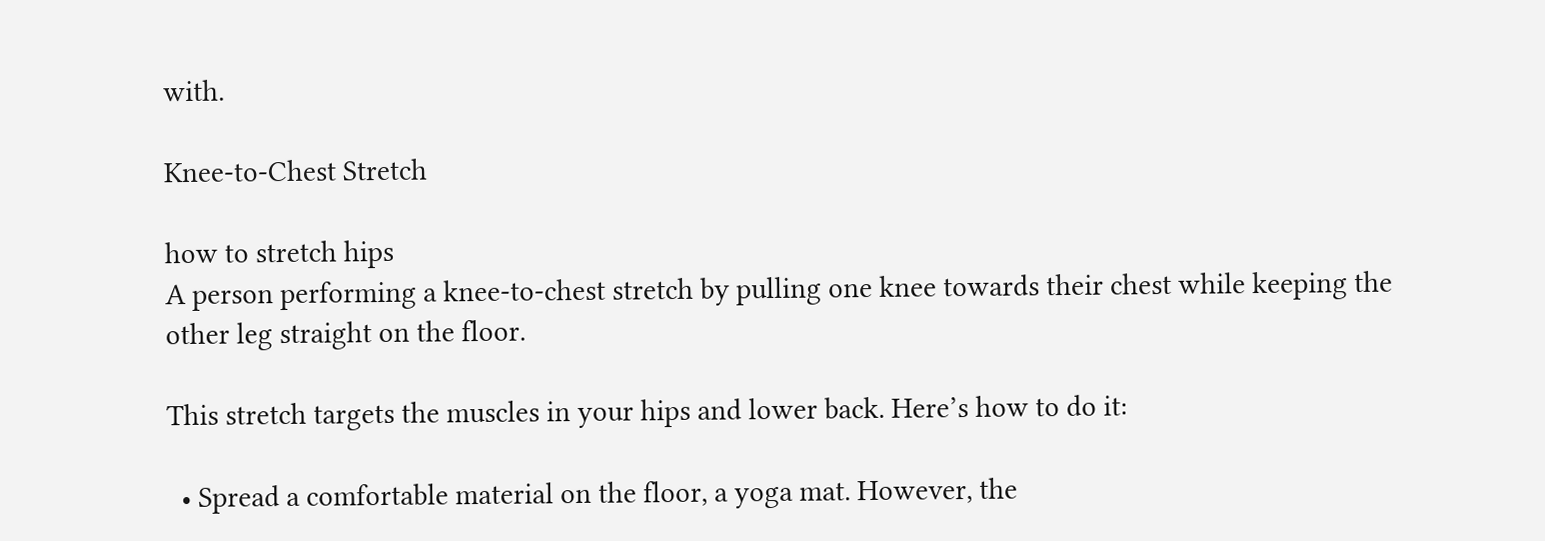with.

Knee-to-Chest Stretch

how to stretch hips
A person performing a knee-to-chest stretch by pulling one knee towards their chest while keeping the other leg straight on the floor.

This stretch targets the muscles in your hips and lower back. Here’s how to do it:

  • Spread a comfortable material on the floor, a yoga mat. However, the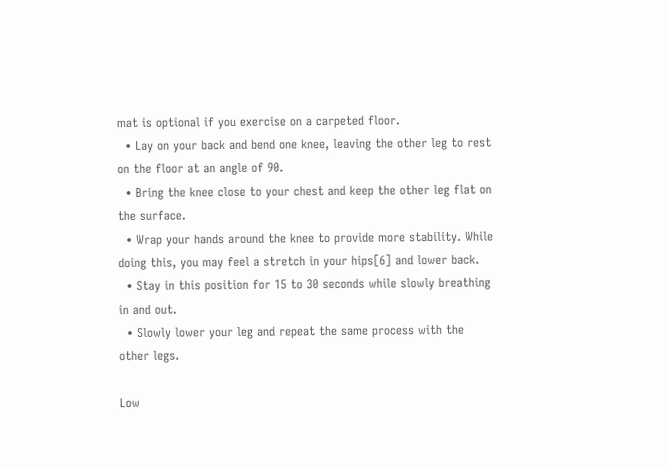mat is optional if you exercise on a carpeted floor.
  • Lay on your back and bend one knee, leaving the other leg to rest on the floor at an angle of 90.
  • Bring the knee close to your chest and keep the other leg flat on the surface.
  • Wrap your hands around the knee to provide more stability. While doing this, you may feel a stretch in your hips[6] and lower back.
  • Stay in this position for 15 to 30 seconds while slowly breathing in and out.
  • Slowly lower your leg and repeat the same process with the other legs.

Low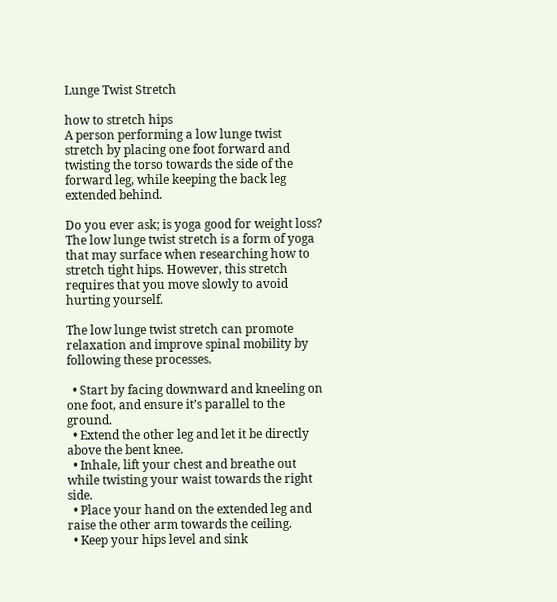Lunge Twist Stretch

how to stretch hips
A person performing a low lunge twist stretch by placing one foot forward and twisting the torso towards the side of the forward leg, while keeping the back leg extended behind.

Do you ever ask; is yoga good for weight loss? The low lunge twist stretch is a form of yoga that may surface when researching how to stretch tight hips. However, this stretch requires that you move slowly to avoid hurting yourself.

The low lunge twist stretch can promote relaxation and improve spinal mobility by following these processes.

  • Start by facing downward and kneeling on one foot, and ensure it’s parallel to the ground.
  • Extend the other leg and let it be directly above the bent knee.
  • Inhale, lift your chest and breathe out while twisting your waist towards the right side.
  • Place your hand on the extended leg and raise the other arm towards the ceiling.
  • Keep your hips level and sink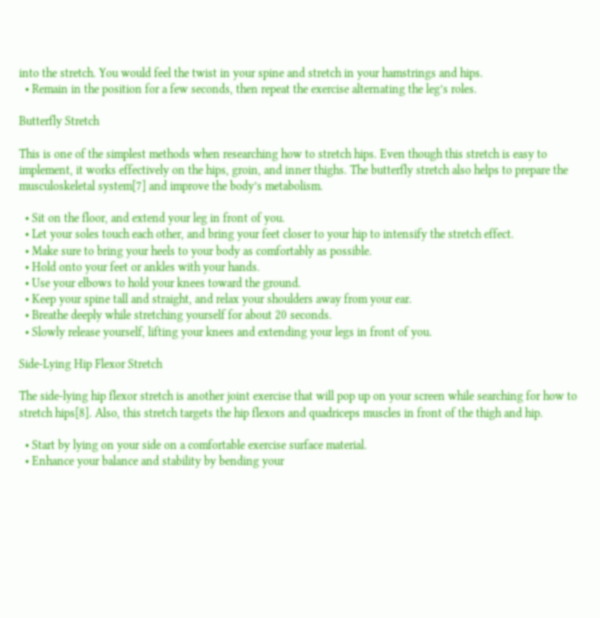into the stretch. You would feel the twist in your spine and stretch in your hamstrings and hips.
  • Remain in the position for a few seconds, then repeat the exercise alternating the leg’s roles.

Butterfly Stretch

This is one of the simplest methods when researching how to stretch hips. Even though this stretch is easy to implement, it works effectively on the hips, groin, and inner thighs. The butterfly stretch also helps to prepare the musculoskeletal system[7] and improve the body’s metabolism.

  • Sit on the floor, and extend your leg in front of you.
  • Let your soles touch each other, and bring your feet closer to your hip to intensify the stretch effect.
  • Make sure to bring your heels to your body as comfortably as possible.
  • Hold onto your feet or ankles with your hands.
  • Use your elbows to hold your knees toward the ground.
  • Keep your spine tall and straight, and relax your shoulders away from your ear.
  • Breathe deeply while stretching yourself for about 20 seconds.
  • Slowly release yourself, lifting your knees and extending your legs in front of you.

Side-Lying Hip Flexor Stretch

The side-lying hip flexor stretch is another joint exercise that will pop up on your screen while searching for how to stretch hips[8]. Also, this stretch targets the hip flexors and quadriceps muscles in front of the thigh and hip.

  • Start by lying on your side on a comfortable exercise surface material.
  • Enhance your balance and stability by bending your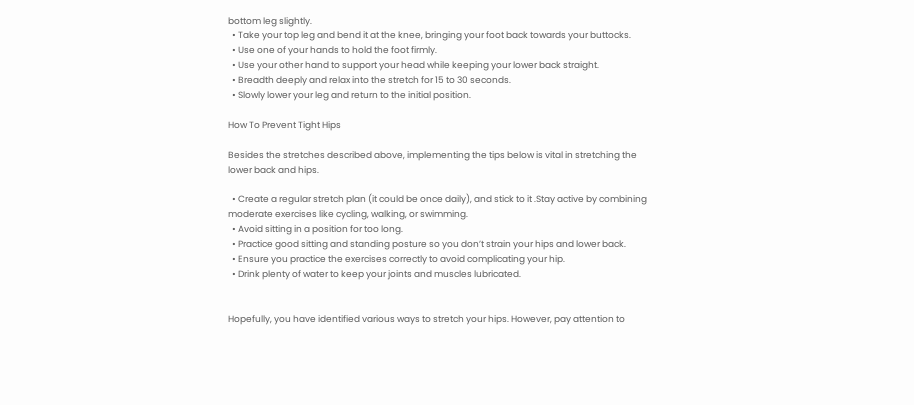bottom leg slightly.
  • Take your top leg and bend it at the knee, bringing your foot back towards your buttocks.
  • Use one of your hands to hold the foot firmly.
  • Use your other hand to support your head while keeping your lower back straight.
  • Breadth deeply and relax into the stretch for 15 to 30 seconds.
  • Slowly lower your leg and return to the initial position.

How To Prevent Tight Hips

Besides the stretches described above, implementing the tips below is vital in stretching the lower back and hips.

  • Create a regular stretch plan (it could be once daily), and stick to it .Stay active by combining moderate exercises like cycling, walking, or swimming.
  • Avoid sitting in a position for too long.
  • Practice good sitting and standing posture so you don’t strain your hips and lower back.
  • Ensure you practice the exercises correctly to avoid complicating your hip.
  • Drink plenty of water to keep your joints and muscles lubricated.


Hopefully, you have identified various ways to stretch your hips. However, pay attention to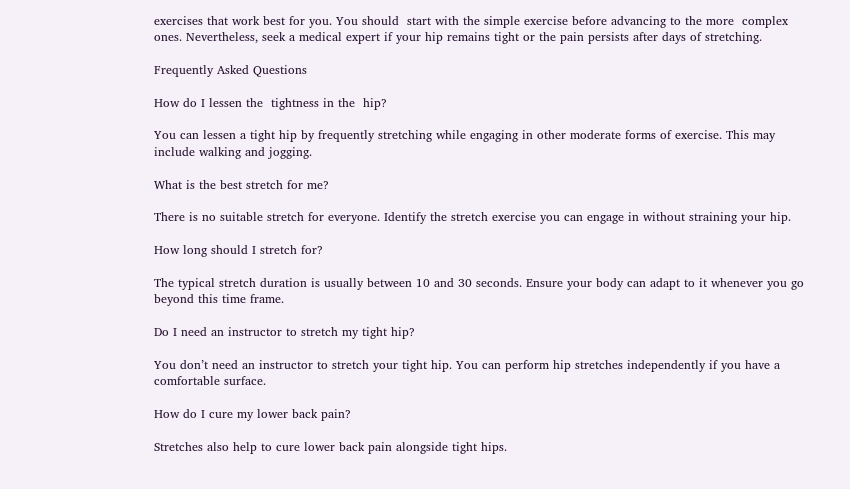exercises that work best for you. You should  start with the simple exercise before advancing to the more  complex ones. Nevertheless, seek a medical expert if your hip remains tight or the pain persists after days of stretching.

Frequently Asked Questions

How do I lessen the  tightness in the  hip?

You can lessen a tight hip by frequently stretching while engaging in other moderate forms of exercise. This may include walking and jogging.

What is the best stretch for me?

There is no suitable stretch for everyone. Identify the stretch exercise you can engage in without straining your hip.

How long should I stretch for?

The typical stretch duration is usually between 10 and 30 seconds. Ensure your body can adapt to it whenever you go beyond this time frame.

Do I need an instructor to stretch my tight hip?

You don’t need an instructor to stretch your tight hip. You can perform hip stretches independently if you have a comfortable surface.

How do I cure my lower back pain?

Stretches also help to cure lower back pain alongside tight hips.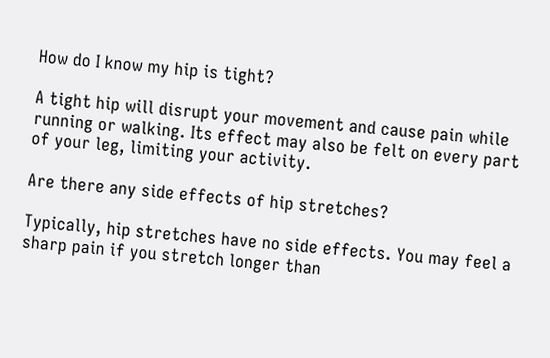How do I know my hip is tight?

A tight hip will disrupt your movement and cause pain while running or walking. Its effect may also be felt on every part of your leg, limiting your activity.

Are there any side effects of hip stretches?

Typically, hip stretches have no side effects. You may feel a sharp pain if you stretch longer than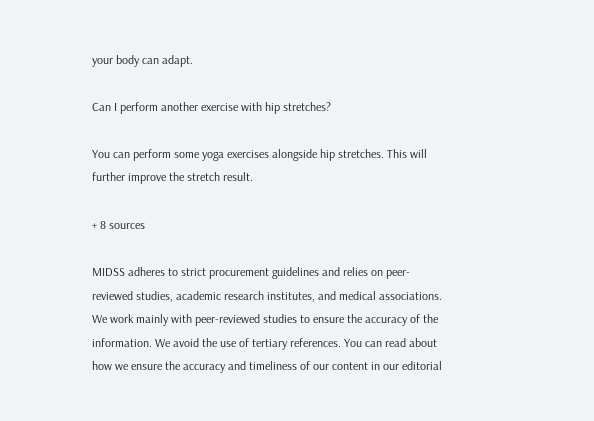your body can adapt.

Can I perform another exercise with hip stretches?

You can perform some yoga exercises alongside hip stretches. This will further improve the stretch result.

+ 8 sources

MIDSS adheres to strict procurement guidelines and relies on peer-reviewed studies, academic research institutes, and medical associations. We work mainly with peer-reviewed studies to ensure the accuracy of the information. We avoid the use of tertiary references. You can read about how we ensure the accuracy and timeliness of our content in our editorial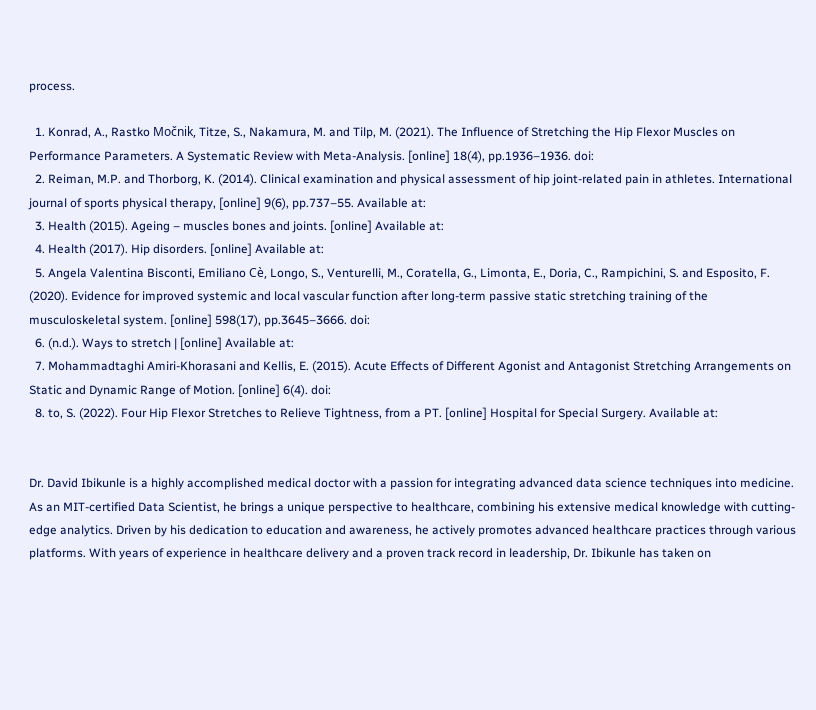process.

  1. Konrad, A., Rastko Močnik, Titze, S., Nakamura, M. and Tilp, M. (2021). The Influence of Stretching the Hip Flexor Muscles on Performance Parameters. A Systematic Review with Meta-Analysis. [online] 18(4), pp.1936–1936. doi:
  2. Reiman, M.P. and Thorborg, K. (2014). Clinical examination and physical assessment of hip joint-related pain in athletes. International journal of sports physical therapy, [online] 9(6), pp.737–55. Available at:
  3. Health (2015). Ageing – muscles bones and joints. [online] Available at:
  4. Health (2017). Hip disorders. [online] Available at:
  5. Angela Valentina Bisconti, Emiliano Cè, Longo, S., Venturelli, M., Coratella, G., Limonta, E., Doria, C., Rampichini, S. and Esposito, F. (2020). Evidence for improved systemic and local vascular function after long‐term passive static stretching training of the musculoskeletal system. [online] 598(17), pp.3645–3666. doi:
  6. (n.d.). Ways to stretch | [online] Available at:
  7. Mohammadtaghi Amiri-Khorasani and Kellis, E. (2015). Acute Effects of Different Agonist and Antagonist Stretching Arrangements on Static and Dynamic Range of Motion. [online] 6(4). doi:
  8. to, S. (2022). Four Hip Flexor Stretches to Relieve Tightness, from a PT. [online] Hospital for Special Surgery. Available at:


Dr. David Ibikunle is a highly accomplished medical doctor with a passion for integrating advanced data science techniques into medicine. As an MIT-certified Data Scientist, he brings a unique perspective to healthcare, combining his extensive medical knowledge with cutting-edge analytics. Driven by his dedication to education and awareness, he actively promotes advanced healthcare practices through various platforms. With years of experience in healthcare delivery and a proven track record in leadership, Dr. Ibikunle has taken on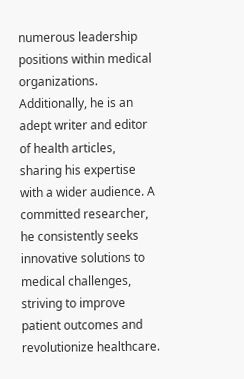numerous leadership positions within medical organizations. Additionally, he is an adept writer and editor of health articles, sharing his expertise with a wider audience. A committed researcher, he consistently seeks innovative solutions to medical challenges, striving to improve patient outcomes and revolutionize healthcare.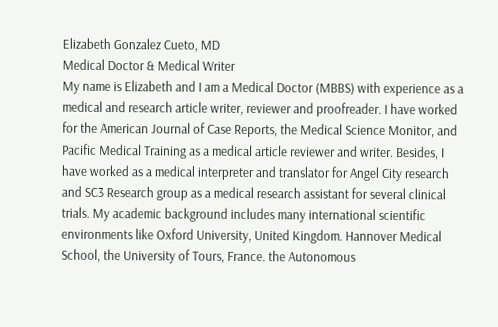Elizabeth Gonzalez Cueto, MD
Medical Doctor & Medical Writer
My name is Elizabeth and I am a Medical Doctor (MBBS) with experience as a medical and research article writer, reviewer and proofreader. I have worked for the American Journal of Case Reports, the Medical Science Monitor, and Pacific Medical Training as a medical article reviewer and writer. Besides, I have worked as a medical interpreter and translator for Angel City research and SC3 Research group as a medical research assistant for several clinical trials. My academic background includes many international scientific environments like Oxford University, United Kingdom. Hannover Medical School, the University of Tours, France. the Autonomous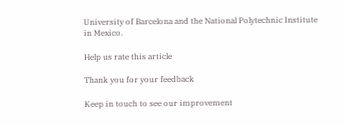University of Barcelona and the National Polytechnic Institute in Mexico.

Help us rate this article

Thank you for your feedback

Keep in touch to see our improvement